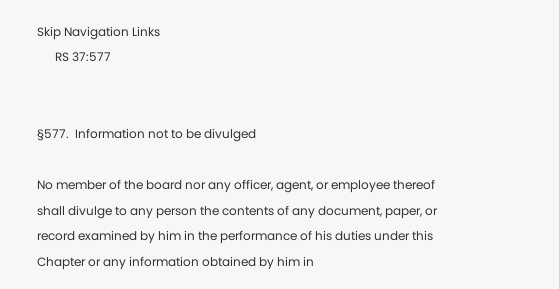Skip Navigation Links
      RS 37:577


§577.  Information not to be divulged

No member of the board nor any officer, agent, or employee thereof shall divulge to any person the contents of any document, paper, or record examined by him in the performance of his duties under this Chapter or any information obtained by him in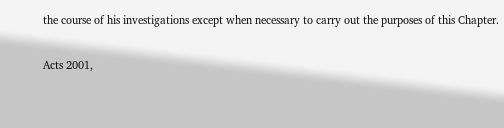the course of his investigations except when necessary to carry out the purposes of this Chapter.

Acts 2001,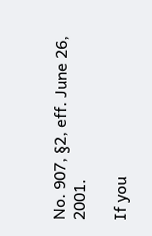No. 907, §2, eff. June 26, 2001.

If you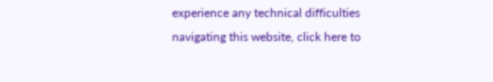experience any technical difficulties navigating this website, click here to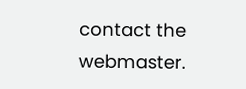contact the webmaster.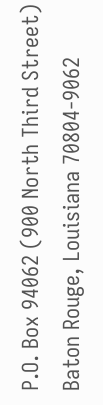P.O. Box 94062 (900 North Third Street) Baton Rouge, Louisiana 70804-9062